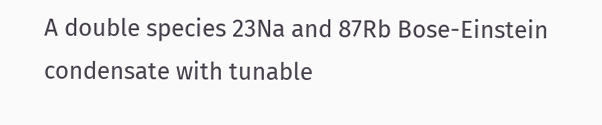A double species 23Na and 87Rb Bose-Einstein condensate with tunable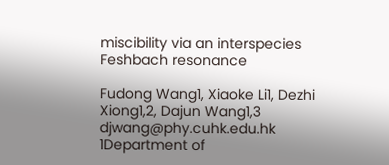miscibility via an interspecies Feshbach resonance

Fudong Wang1, Xiaoke Li1, Dezhi Xiong1,2, Dajun Wang1,3 djwang@phy.cuhk.edu.hk 1Department of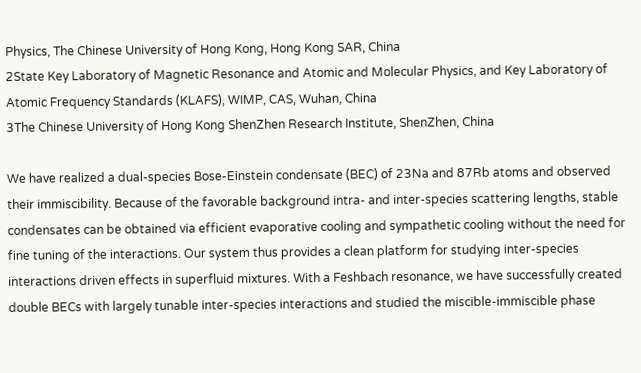Physics, The Chinese University of Hong Kong, Hong Kong SAR, China
2State Key Laboratory of Magnetic Resonance and Atomic and Molecular Physics, and Key Laboratory of Atomic Frequency Standards (KLAFS), WIMP, CAS, Wuhan, China
3The Chinese University of Hong Kong ShenZhen Research Institute, ShenZhen, China

We have realized a dual-species Bose-Einstein condensate (BEC) of 23Na and 87Rb atoms and observed their immiscibility. Because of the favorable background intra- and inter-species scattering lengths, stable condensates can be obtained via efficient evaporative cooling and sympathetic cooling without the need for fine tuning of the interactions. Our system thus provides a clean platform for studying inter-species interactions driven effects in superfluid mixtures. With a Feshbach resonance, we have successfully created double BECs with largely tunable inter-species interactions and studied the miscible-immiscible phase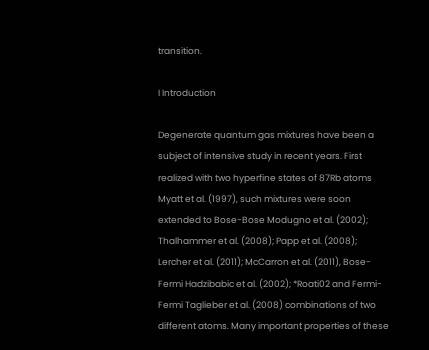transition.

I Introduction

Degenerate quantum gas mixtures have been a subject of intensive study in recent years. First realized with two hyperfine states of 87Rb atoms Myatt et al. (1997), such mixtures were soon extended to Bose-Bose Modugno et al. (2002); Thalhammer et al. (2008); Papp et al. (2008); Lercher et al. (2011); McCarron et al. (2011), Bose-Fermi Hadzibabic et al. (2002); *Roati02 and Fermi-Fermi Taglieber et al. (2008) combinations of two different atoms. Many important properties of these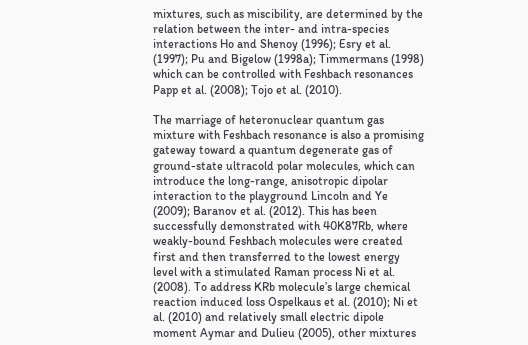mixtures, such as miscibility, are determined by the relation between the inter- and intra-species interactions Ho and Shenoy (1996); Esry et al. (1997); Pu and Bigelow (1998a); Timmermans (1998) which can be controlled with Feshbach resonances Papp et al. (2008); Tojo et al. (2010).

The marriage of heteronuclear quantum gas mixture with Feshbach resonance is also a promising gateway toward a quantum degenerate gas of ground-state ultracold polar molecules, which can introduce the long-range, anisotropic dipolar interaction to the playground Lincoln and Ye (2009); Baranov et al. (2012). This has been successfully demonstrated with 40K87Rb, where weakly-bound Feshbach molecules were created first and then transferred to the lowest energy level with a stimulated Raman process Ni et al. (2008). To address KRb molecule’s large chemical reaction induced loss Ospelkaus et al. (2010); Ni et al. (2010) and relatively small electric dipole moment Aymar and Dulieu (2005), other mixtures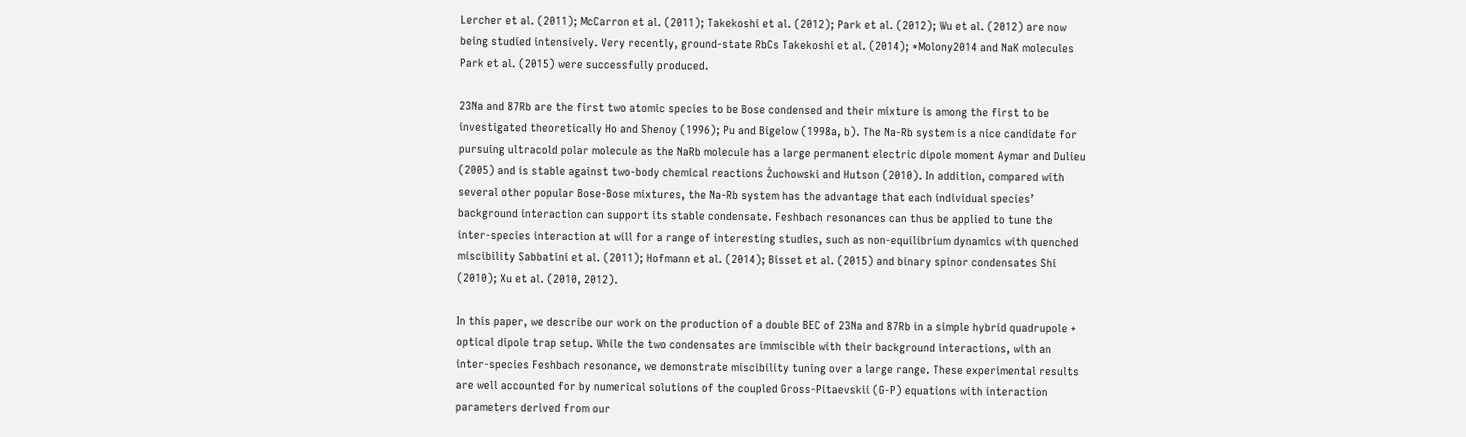Lercher et al. (2011); McCarron et al. (2011); Takekoshi et al. (2012); Park et al. (2012); Wu et al. (2012) are now being studied intensively. Very recently, ground-state RbCs Takekoshi et al. (2014); *Molony2014 and NaK molecules Park et al. (2015) were successfully produced.

23Na and 87Rb are the first two atomic species to be Bose condensed and their mixture is among the first to be investigated theoretically Ho and Shenoy (1996); Pu and Bigelow (1998a, b). The Na-Rb system is a nice candidate for pursuing ultracold polar molecule as the NaRb molecule has a large permanent electric dipole moment Aymar and Dulieu (2005) and is stable against two-body chemical reactions Żuchowski and Hutson (2010). In addition, compared with several other popular Bose-Bose mixtures, the Na-Rb system has the advantage that each individual species’ background interaction can support its stable condensate. Feshbach resonances can thus be applied to tune the inter-species interaction at will for a range of interesting studies, such as non-equilibrium dynamics with quenched miscibility Sabbatini et al. (2011); Hofmann et al. (2014); Bisset et al. (2015) and binary spinor condensates Shi (2010); Xu et al. (2010, 2012).

In this paper, we describe our work on the production of a double BEC of 23Na and 87Rb in a simple hybrid quadrupole + optical dipole trap setup. While the two condensates are immiscible with their background interactions, with an inter-species Feshbach resonance, we demonstrate miscibility tuning over a large range. These experimental results are well accounted for by numerical solutions of the coupled Gross-Pitaevskii (G-P) equations with interaction parameters derived from our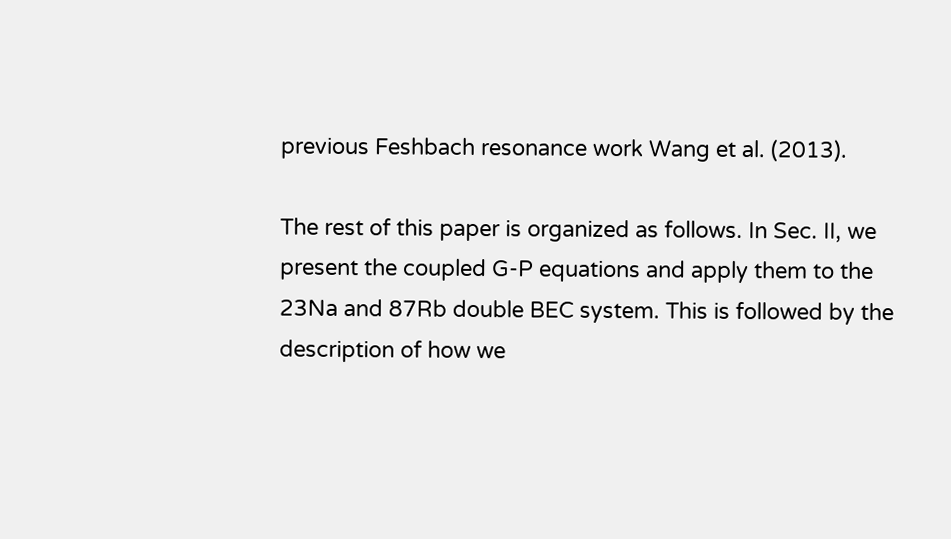previous Feshbach resonance work Wang et al. (2013).

The rest of this paper is organized as follows. In Sec. II, we present the coupled G-P equations and apply them to the 23Na and 87Rb double BEC system. This is followed by the description of how we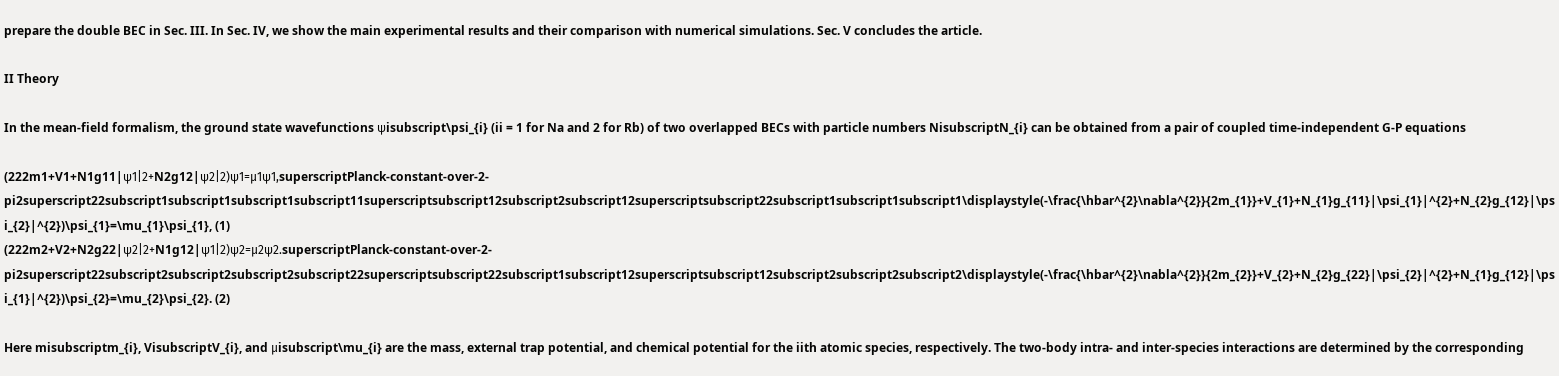prepare the double BEC in Sec. III. In Sec. IV, we show the main experimental results and their comparison with numerical simulations. Sec. V concludes the article.

II Theory

In the mean-field formalism, the ground state wavefunctions ψisubscript\psi_{i} (ii = 1 for Na and 2 for Rb) of two overlapped BECs with particle numbers NisubscriptN_{i} can be obtained from a pair of coupled time-independent G-P equations

(222m1+V1+N1g11|ψ1|2+N2g12|ψ2|2)ψ1=μ1ψ1,superscriptPlanck-constant-over-2-pi2superscript22subscript1subscript1subscript1subscript11superscriptsubscript12subscript2subscript12superscriptsubscript22subscript1subscript1subscript1\displaystyle(-\frac{\hbar^{2}\nabla^{2}}{2m_{1}}+V_{1}+N_{1}g_{11}|\psi_{1}|^{2}+N_{2}g_{12}|\psi_{2}|^{2})\psi_{1}=\mu_{1}\psi_{1}, (1)
(222m2+V2+N2g22|ψ2|2+N1g12|ψ1|2)ψ2=μ2ψ2.superscriptPlanck-constant-over-2-pi2superscript22subscript2subscript2subscript2subscript22superscriptsubscript22subscript1subscript12superscriptsubscript12subscript2subscript2subscript2\displaystyle(-\frac{\hbar^{2}\nabla^{2}}{2m_{2}}+V_{2}+N_{2}g_{22}|\psi_{2}|^{2}+N_{1}g_{12}|\psi_{1}|^{2})\psi_{2}=\mu_{2}\psi_{2}. (2)

Here misubscriptm_{i}, VisubscriptV_{i}, and μisubscript\mu_{i} are the mass, external trap potential, and chemical potential for the iith atomic species, respectively. The two-body intra- and inter-species interactions are determined by the corresponding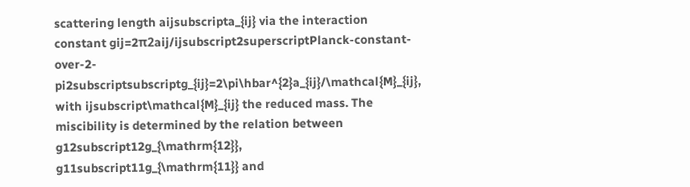scattering length aijsubscripta_{ij} via the interaction constant gij=2π2aij/ijsubscript2superscriptPlanck-constant-over-2-pi2subscriptsubscriptg_{ij}=2\pi\hbar^{2}a_{ij}/\mathcal{M}_{ij}, with ijsubscript\mathcal{M}_{ij} the reduced mass. The miscibility is determined by the relation between g12subscript12g_{\mathrm{12}}, g11subscript11g_{\mathrm{11}} and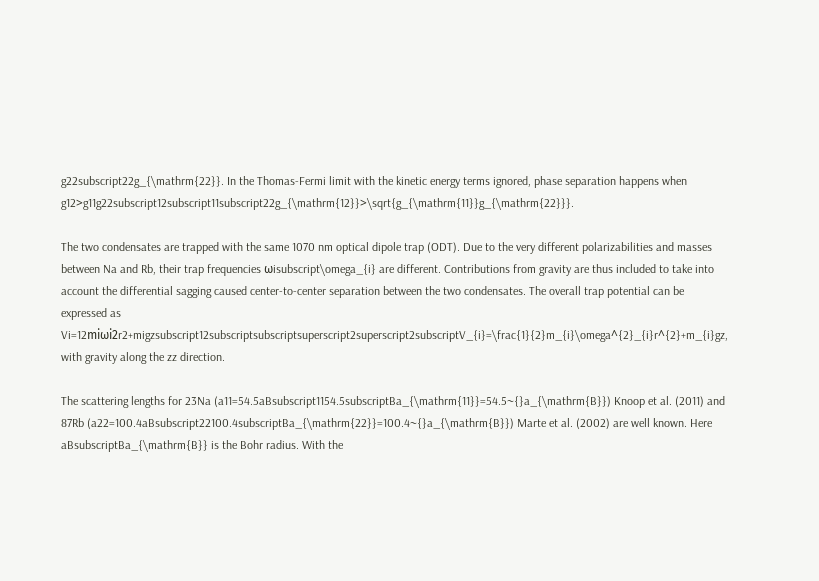g22subscript22g_{\mathrm{22}}. In the Thomas-Fermi limit with the kinetic energy terms ignored, phase separation happens when g12>g11g22subscript12subscript11subscript22g_{\mathrm{12}}>\sqrt{g_{\mathrm{11}}g_{\mathrm{22}}}.

The two condensates are trapped with the same 1070 nm optical dipole trap (ODT). Due to the very different polarizabilities and masses between Na and Rb, their trap frequencies ωisubscript\omega_{i} are different. Contributions from gravity are thus included to take into account the differential sagging caused center-to-center separation between the two condensates. The overall trap potential can be expressed as Vi=12miωi2r2+migzsubscript12subscriptsubscriptsuperscript2superscript2subscriptV_{i}=\frac{1}{2}m_{i}\omega^{2}_{i}r^{2}+m_{i}gz, with gravity along the zz direction.

The scattering lengths for 23Na (a11=54.5aBsubscript1154.5subscriptBa_{\mathrm{11}}=54.5~{}a_{\mathrm{B}}) Knoop et al. (2011) and 87Rb (a22=100.4aBsubscript22100.4subscriptBa_{\mathrm{22}}=100.4~{}a_{\mathrm{B}}) Marte et al. (2002) are well known. Here aBsubscriptBa_{\mathrm{B}} is the Bohr radius. With the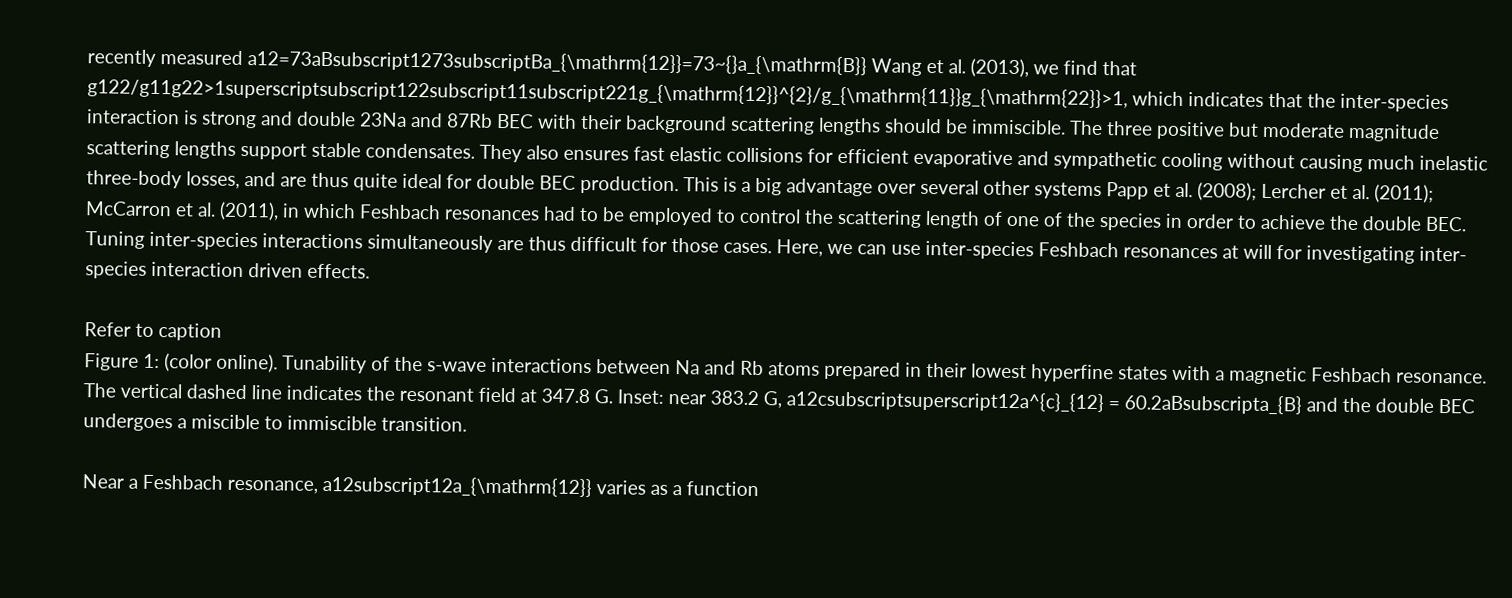recently measured a12=73aBsubscript1273subscriptBa_{\mathrm{12}}=73~{}a_{\mathrm{B}} Wang et al. (2013), we find that g122/g11g22>1superscriptsubscript122subscript11subscript221g_{\mathrm{12}}^{2}/g_{\mathrm{11}}g_{\mathrm{22}}>1, which indicates that the inter-species interaction is strong and double 23Na and 87Rb BEC with their background scattering lengths should be immiscible. The three positive but moderate magnitude scattering lengths support stable condensates. They also ensures fast elastic collisions for efficient evaporative and sympathetic cooling without causing much inelastic three-body losses, and are thus quite ideal for double BEC production. This is a big advantage over several other systems Papp et al. (2008); Lercher et al. (2011); McCarron et al. (2011), in which Feshbach resonances had to be employed to control the scattering length of one of the species in order to achieve the double BEC. Tuning inter-species interactions simultaneously are thus difficult for those cases. Here, we can use inter-species Feshbach resonances at will for investigating inter-species interaction driven effects.

Refer to caption
Figure 1: (color online). Tunability of the s-wave interactions between Na and Rb atoms prepared in their lowest hyperfine states with a magnetic Feshbach resonance. The vertical dashed line indicates the resonant field at 347.8 G. Inset: near 383.2 G, a12csubscriptsuperscript12a^{c}_{12} = 60.2aBsubscripta_{B} and the double BEC undergoes a miscible to immiscible transition.

Near a Feshbach resonance, a12subscript12a_{\mathrm{12}} varies as a function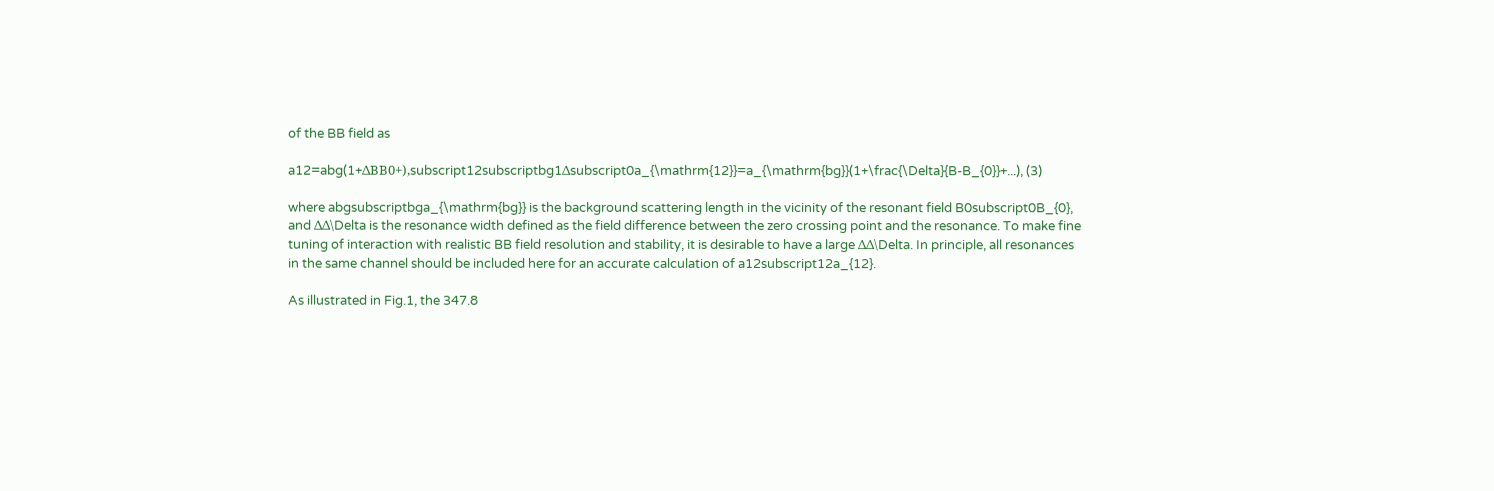of the BB field as

a12=abg(1+ΔBB0+),subscript12subscriptbg1Δsubscript0a_{\mathrm{12}}=a_{\mathrm{bg}}(1+\frac{\Delta}{B-B_{0}}+...), (3)

where abgsubscriptbga_{\mathrm{bg}} is the background scattering length in the vicinity of the resonant field B0subscript0B_{0}, and ΔΔ\Delta is the resonance width defined as the field difference between the zero crossing point and the resonance. To make fine tuning of interaction with realistic BB field resolution and stability, it is desirable to have a large ΔΔ\Delta. In principle, all resonances in the same channel should be included here for an accurate calculation of a12subscript12a_{12}.

As illustrated in Fig.1, the 347.8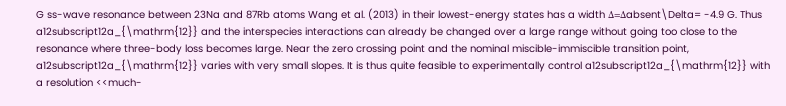G ss-wave resonance between 23Na and 87Rb atoms Wang et al. (2013) in their lowest-energy states has a width Δ=Δabsent\Delta= -4.9 G. Thus a12subscript12a_{\mathrm{12}} and the interspecies interactions can already be changed over a large range without going too close to the resonance where three-body loss becomes large. Near the zero crossing point and the nominal miscible-immiscible transition point, a12subscript12a_{\mathrm{12}} varies with very small slopes. It is thus quite feasible to experimentally control a12subscript12a_{\mathrm{12}} with a resolution <<much-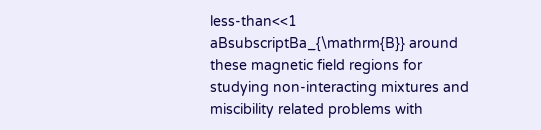less-than<<1 aBsubscriptBa_{\mathrm{B}} around these magnetic field regions for studying non-interacting mixtures and miscibility related problems with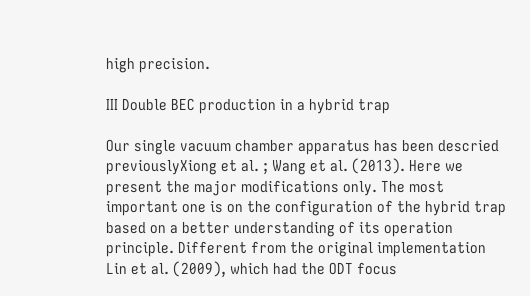high precision.

III Double BEC production in a hybrid trap

Our single vacuum chamber apparatus has been descried previouslyXiong et al. ; Wang et al. (2013). Here we present the major modifications only. The most important one is on the configuration of the hybrid trap based on a better understanding of its operation principle. Different from the original implementation Lin et al. (2009), which had the ODT focus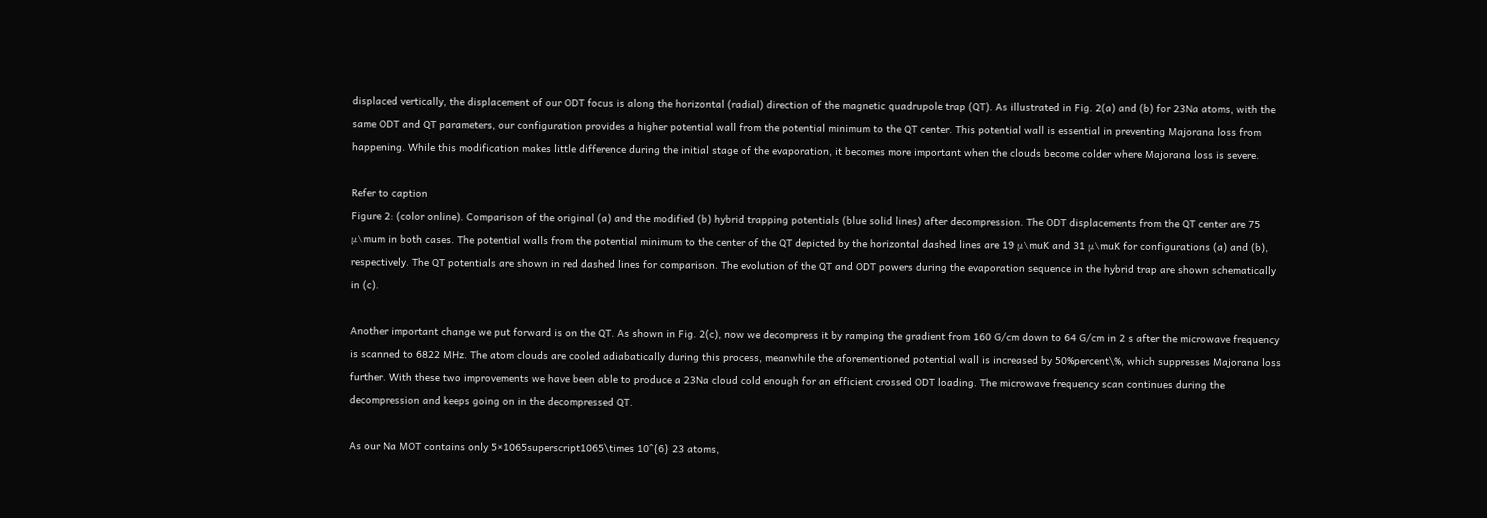displaced vertically, the displacement of our ODT focus is along the horizontal (radial) direction of the magnetic quadrupole trap (QT). As illustrated in Fig. 2(a) and (b) for 23Na atoms, with the same ODT and QT parameters, our configuration provides a higher potential wall from the potential minimum to the QT center. This potential wall is essential in preventing Majorana loss from happening. While this modification makes little difference during the initial stage of the evaporation, it becomes more important when the clouds become colder where Majorana loss is severe.

Refer to caption
Figure 2: (color online). Comparison of the original (a) and the modified (b) hybrid trapping potentials (blue solid lines) after decompression. The ODT displacements from the QT center are 75 μ\mum in both cases. The potential walls from the potential minimum to the center of the QT depicted by the horizontal dashed lines are 19 μ\muK and 31 μ\muK for configurations (a) and (b), respectively. The QT potentials are shown in red dashed lines for comparison. The evolution of the QT and ODT powers during the evaporation sequence in the hybrid trap are shown schematically in (c).

Another important change we put forward is on the QT. As shown in Fig. 2(c), now we decompress it by ramping the gradient from 160 G/cm down to 64 G/cm in 2 s after the microwave frequency is scanned to 6822 MHz. The atom clouds are cooled adiabatically during this process, meanwhile the aforementioned potential wall is increased by 50%percent\%, which suppresses Majorana loss further. With these two improvements we have been able to produce a 23Na cloud cold enough for an efficient crossed ODT loading. The microwave frequency scan continues during the decompression and keeps going on in the decompressed QT.

As our Na MOT contains only 5×1065superscript1065\times 10^{6} 23 atoms,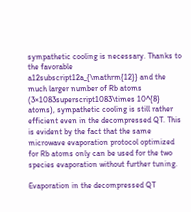sympathetic cooling is necessary. Thanks to the favorable a12subscript12a_{\mathrm{12}} and the much larger number of Rb atoms (3×1083superscript1083\times 10^{8} atoms), sympathetic cooling is still rather efficient even in the decompressed QT. This is evident by the fact that the same microwave evaporation protocol optimized for Rb atoms only can be used for the two species evaporation without further tuning.

Evaporation in the decompressed QT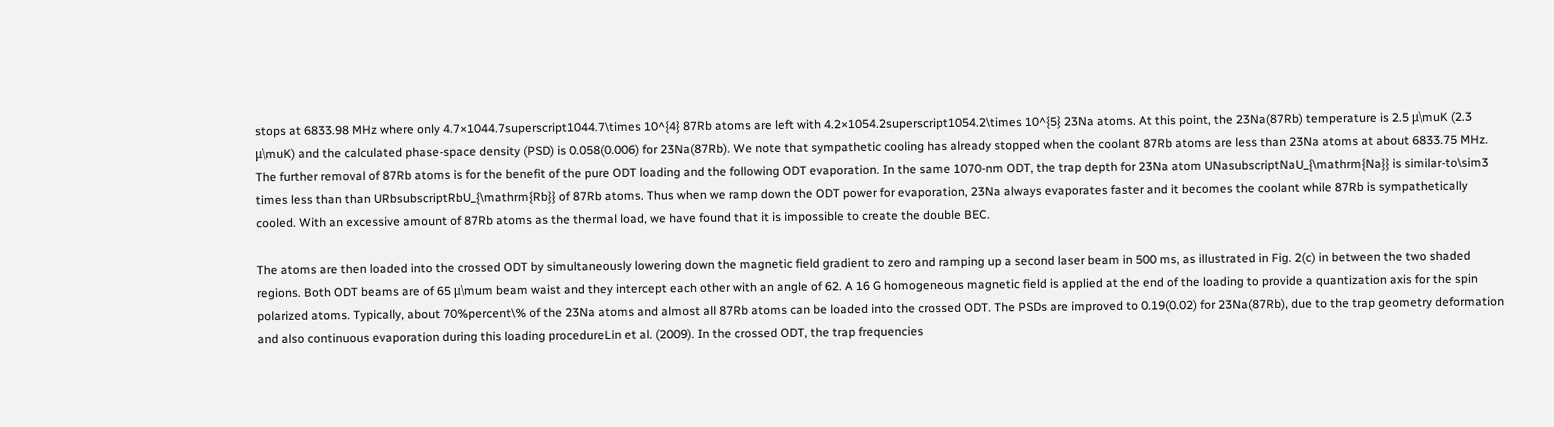stops at 6833.98 MHz where only 4.7×1044.7superscript1044.7\times 10^{4} 87Rb atoms are left with 4.2×1054.2superscript1054.2\times 10^{5} 23Na atoms. At this point, the 23Na(87Rb) temperature is 2.5 μ\muK (2.3 μ\muK) and the calculated phase-space density (PSD) is 0.058(0.006) for 23Na(87Rb). We note that sympathetic cooling has already stopped when the coolant 87Rb atoms are less than 23Na atoms at about 6833.75 MHz. The further removal of 87Rb atoms is for the benefit of the pure ODT loading and the following ODT evaporation. In the same 1070-nm ODT, the trap depth for 23Na atom UNasubscriptNaU_{\mathrm{Na}} is similar-to\sim3 times less than than URbsubscriptRbU_{\mathrm{Rb}} of 87Rb atoms. Thus when we ramp down the ODT power for evaporation, 23Na always evaporates faster and it becomes the coolant while 87Rb is sympathetically cooled. With an excessive amount of 87Rb atoms as the thermal load, we have found that it is impossible to create the double BEC.

The atoms are then loaded into the crossed ODT by simultaneously lowering down the magnetic field gradient to zero and ramping up a second laser beam in 500 ms, as illustrated in Fig. 2(c) in between the two shaded regions. Both ODT beams are of 65 μ\mum beam waist and they intercept each other with an angle of 62. A 16 G homogeneous magnetic field is applied at the end of the loading to provide a quantization axis for the spin polarized atoms. Typically, about 70%percent\% of the 23Na atoms and almost all 87Rb atoms can be loaded into the crossed ODT. The PSDs are improved to 0.19(0.02) for 23Na(87Rb), due to the trap geometry deformation and also continuous evaporation during this loading procedureLin et al. (2009). In the crossed ODT, the trap frequencies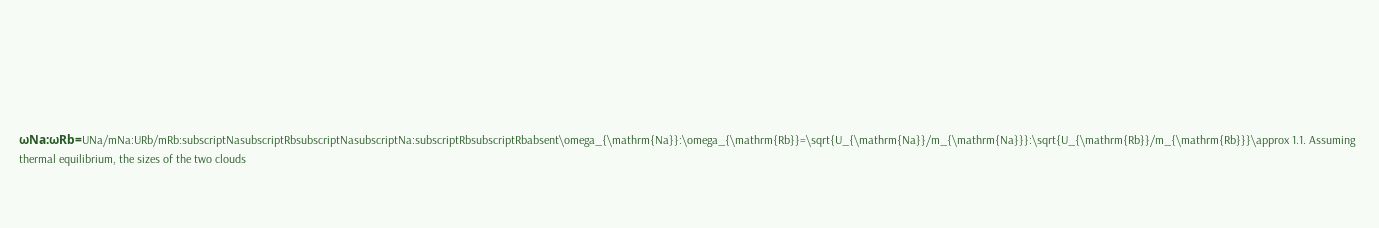ωNa:ωRb=UNa/mNa:URb/mRb:subscriptNasubscriptRbsubscriptNasubscriptNa:subscriptRbsubscriptRbabsent\omega_{\mathrm{Na}}:\omega_{\mathrm{Rb}}=\sqrt{U_{\mathrm{Na}}/m_{\mathrm{Na}}}:\sqrt{U_{\mathrm{Rb}}/m_{\mathrm{Rb}}}\approx 1.1. Assuming thermal equilibrium, the sizes of the two clouds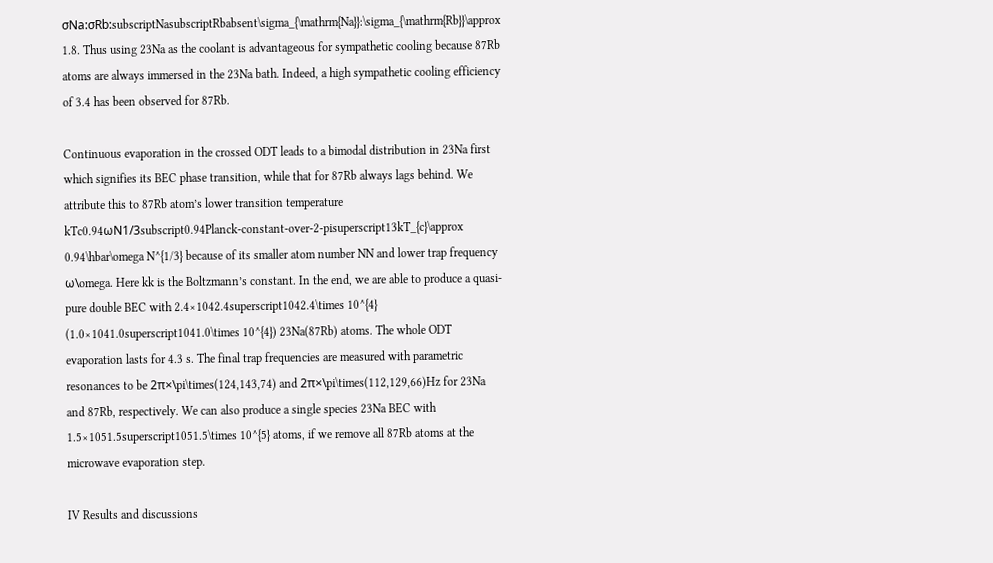σNa:σRb:subscriptNasubscriptRbabsent\sigma_{\mathrm{Na}}:\sigma_{\mathrm{Rb}}\approx 1.8. Thus using 23Na as the coolant is advantageous for sympathetic cooling because 87Rb atoms are always immersed in the 23Na bath. Indeed, a high sympathetic cooling efficiency of 3.4 has been observed for 87Rb.

Continuous evaporation in the crossed ODT leads to a bimodal distribution in 23Na first which signifies its BEC phase transition, while that for 87Rb always lags behind. We attribute this to 87Rb atom’s lower transition temperature kTc0.94ωN1/3subscript0.94Planck-constant-over-2-pisuperscript13kT_{c}\approx 0.94\hbar\omega N^{1/3} because of its smaller atom number NN and lower trap frequency ω\omega. Here kk is the Boltzmann’s constant. In the end, we are able to produce a quasi-pure double BEC with 2.4×1042.4superscript1042.4\times 10^{4} (1.0×1041.0superscript1041.0\times 10^{4}) 23Na(87Rb) atoms. The whole ODT evaporation lasts for 4.3 s. The final trap frequencies are measured with parametric resonances to be 2π×\pi\times(124,143,74) and 2π×\pi\times(112,129,66)Hz for 23Na and 87Rb, respectively. We can also produce a single species 23Na BEC with 1.5×1051.5superscript1051.5\times 10^{5} atoms, if we remove all 87Rb atoms at the microwave evaporation step.

IV Results and discussions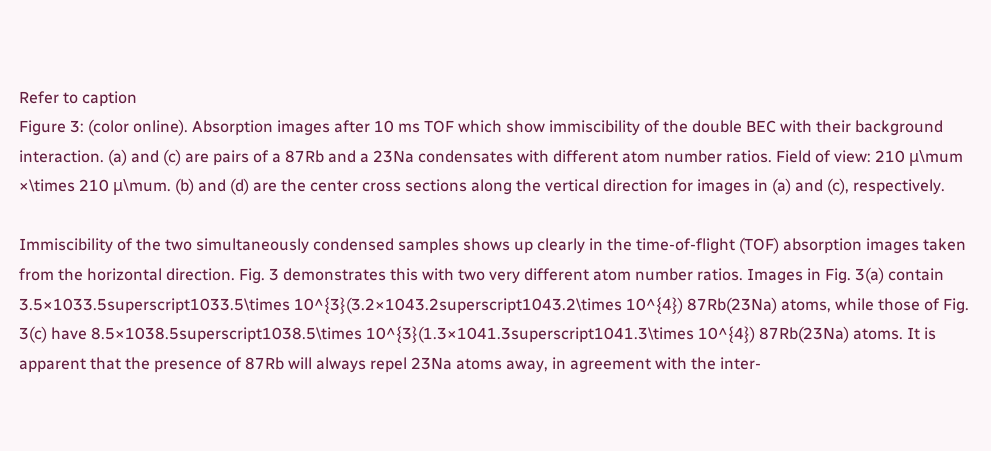Refer to caption
Figure 3: (color online). Absorption images after 10 ms TOF which show immiscibility of the double BEC with their background interaction. (a) and (c) are pairs of a 87Rb and a 23Na condensates with different atom number ratios. Field of view: 210 μ\mum ×\times 210 μ\mum. (b) and (d) are the center cross sections along the vertical direction for images in (a) and (c), respectively.

Immiscibility of the two simultaneously condensed samples shows up clearly in the time-of-flight (TOF) absorption images taken from the horizontal direction. Fig. 3 demonstrates this with two very different atom number ratios. Images in Fig. 3(a) contain 3.5×1033.5superscript1033.5\times 10^{3}(3.2×1043.2superscript1043.2\times 10^{4}) 87Rb(23Na) atoms, while those of Fig. 3(c) have 8.5×1038.5superscript1038.5\times 10^{3}(1.3×1041.3superscript1041.3\times 10^{4}) 87Rb(23Na) atoms. It is apparent that the presence of 87Rb will always repel 23Na atoms away, in agreement with the inter-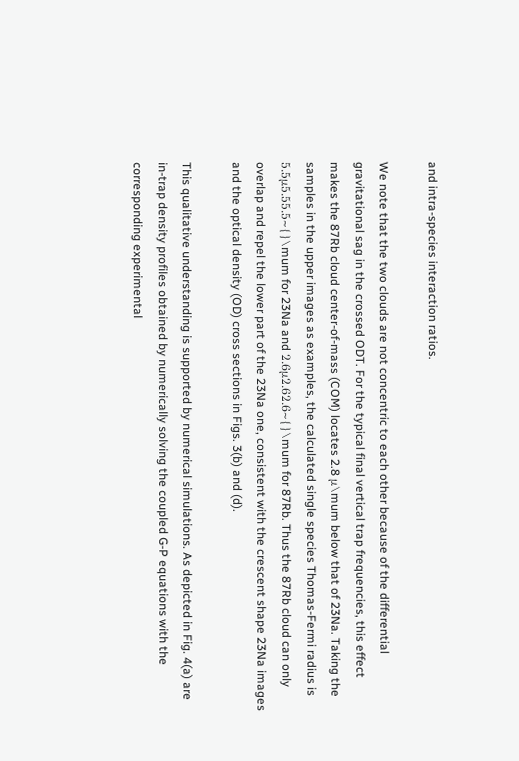and intra-species interaction ratios.

We note that the two clouds are not concentric to each other because of the differential gravitational sag in the crossed ODT. For the typical final vertical trap frequencies, this effect makes the 87Rb cloud center-of-mass (COM) locates 2.8 μ\mum below that of 23Na. Taking the samples in the upper images as examples, the calculated single species Thomas-Fermi radius is 5.5μ5.55.5~{}\mum for 23Na and 2.6μ2.62.6~{}\mum for 87Rb. Thus the 87Rb cloud can only overlap and repel the lower part of the 23Na one, consistent with the crescent shape 23Na images and the optical density (OD) cross sections in Figs. 3(b) and (d).

This qualitative understanding is supported by numerical simulations. As depicted in Fig. 4(a) are in-trap density profiles obtained by numerically solving the coupled G-P equations with the corresponding experimental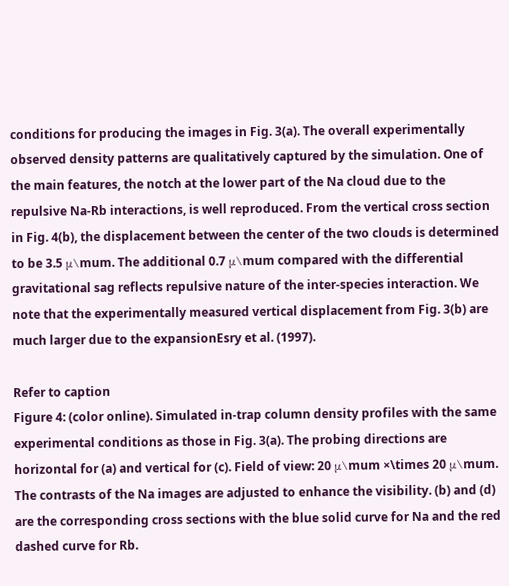conditions for producing the images in Fig. 3(a). The overall experimentally observed density patterns are qualitatively captured by the simulation. One of the main features, the notch at the lower part of the Na cloud due to the repulsive Na-Rb interactions, is well reproduced. From the vertical cross section in Fig. 4(b), the displacement between the center of the two clouds is determined to be 3.5 μ\mum. The additional 0.7 μ\mum compared with the differential gravitational sag reflects repulsive nature of the inter-species interaction. We note that the experimentally measured vertical displacement from Fig. 3(b) are much larger due to the expansionEsry et al. (1997).

Refer to caption
Figure 4: (color online). Simulated in-trap column density profiles with the same experimental conditions as those in Fig. 3(a). The probing directions are horizontal for (a) and vertical for (c). Field of view: 20 μ\mum ×\times 20 μ\mum. The contrasts of the Na images are adjusted to enhance the visibility. (b) and (d) are the corresponding cross sections with the blue solid curve for Na and the red dashed curve for Rb.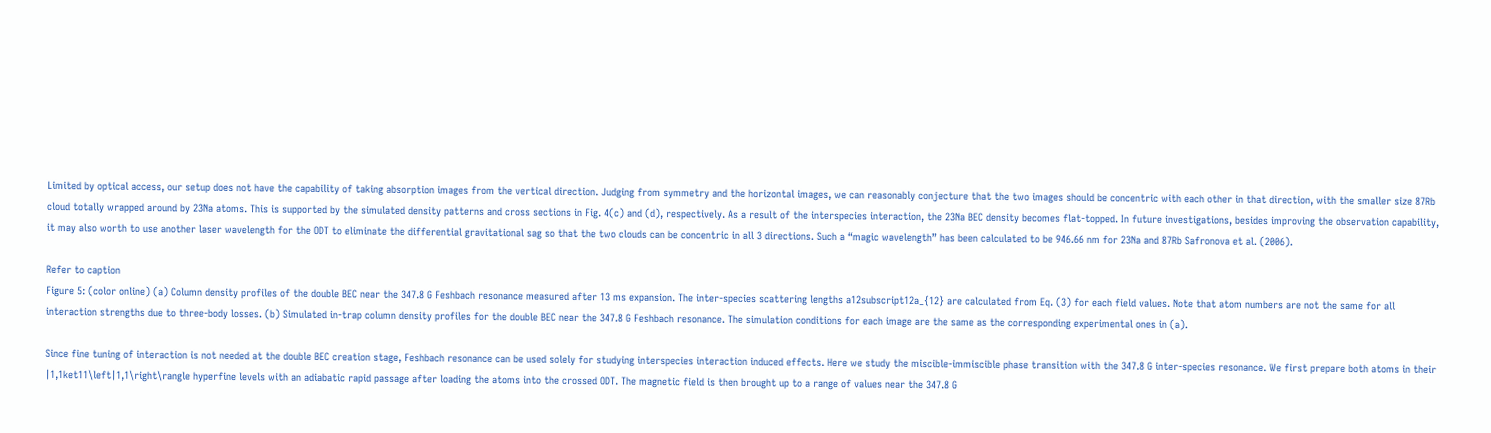Limited by optical access, our setup does not have the capability of taking absorption images from the vertical direction. Judging from symmetry and the horizontal images, we can reasonably conjecture that the two images should be concentric with each other in that direction, with the smaller size 87Rb cloud totally wrapped around by 23Na atoms. This is supported by the simulated density patterns and cross sections in Fig. 4(c) and (d), respectively. As a result of the interspecies interaction, the 23Na BEC density becomes flat-topped. In future investigations, besides improving the observation capability, it may also worth to use another laser wavelength for the ODT to eliminate the differential gravitational sag so that the two clouds can be concentric in all 3 directions. Such a “magic wavelength” has been calculated to be 946.66 nm for 23Na and 87Rb Safronova et al. (2006).

Refer to caption
Figure 5: (color online) (a) Column density profiles of the double BEC near the 347.8 G Feshbach resonance measured after 13 ms expansion. The inter-species scattering lengths a12subscript12a_{12} are calculated from Eq. (3) for each field values. Note that atom numbers are not the same for all interaction strengths due to three-body losses. (b) Simulated in-trap column density profiles for the double BEC near the 347.8 G Feshbach resonance. The simulation conditions for each image are the same as the corresponding experimental ones in (a).

Since fine tuning of interaction is not needed at the double BEC creation stage, Feshbach resonance can be used solely for studying interspecies interaction induced effects. Here we study the miscible-immiscible phase transition with the 347.8 G inter-species resonance. We first prepare both atoms in their |1,1ket11\left|1,1\right\rangle hyperfine levels with an adiabatic rapid passage after loading the atoms into the crossed ODT. The magnetic field is then brought up to a range of values near the 347.8 G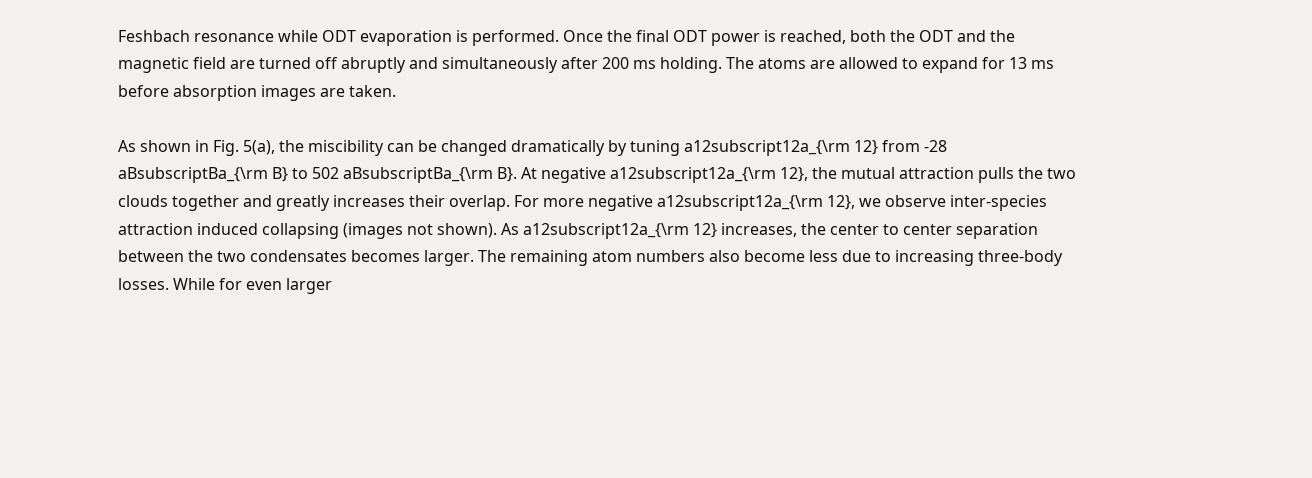Feshbach resonance while ODT evaporation is performed. Once the final ODT power is reached, both the ODT and the magnetic field are turned off abruptly and simultaneously after 200 ms holding. The atoms are allowed to expand for 13 ms before absorption images are taken.

As shown in Fig. 5(a), the miscibility can be changed dramatically by tuning a12subscript12a_{\rm 12} from -28 aBsubscriptBa_{\rm B} to 502 aBsubscriptBa_{\rm B}. At negative a12subscript12a_{\rm 12}, the mutual attraction pulls the two clouds together and greatly increases their overlap. For more negative a12subscript12a_{\rm 12}, we observe inter-species attraction induced collapsing (images not shown). As a12subscript12a_{\rm 12} increases, the center to center separation between the two condensates becomes larger. The remaining atom numbers also become less due to increasing three-body losses. While for even larger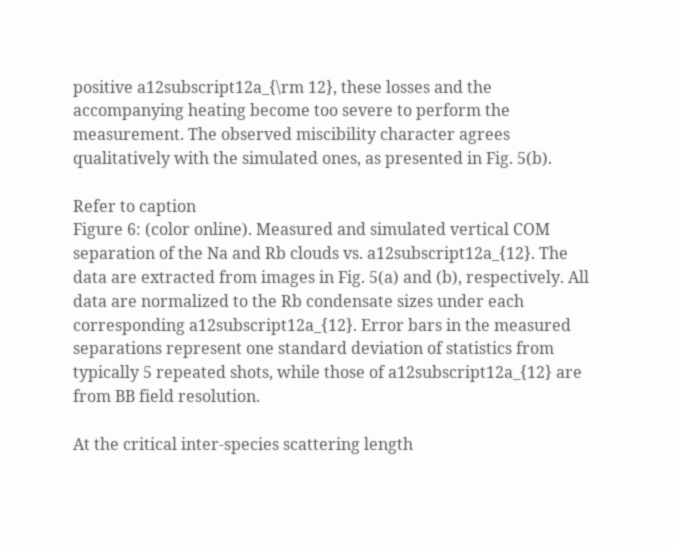positive a12subscript12a_{\rm 12}, these losses and the accompanying heating become too severe to perform the measurement. The observed miscibility character agrees qualitatively with the simulated ones, as presented in Fig. 5(b).

Refer to caption
Figure 6: (color online). Measured and simulated vertical COM separation of the Na and Rb clouds vs. a12subscript12a_{12}. The data are extracted from images in Fig. 5(a) and (b), respectively. All data are normalized to the Rb condensate sizes under each corresponding a12subscript12a_{12}. Error bars in the measured separations represent one standard deviation of statistics from typically 5 repeated shots, while those of a12subscript12a_{12} are from BB field resolution.

At the critical inter-species scattering length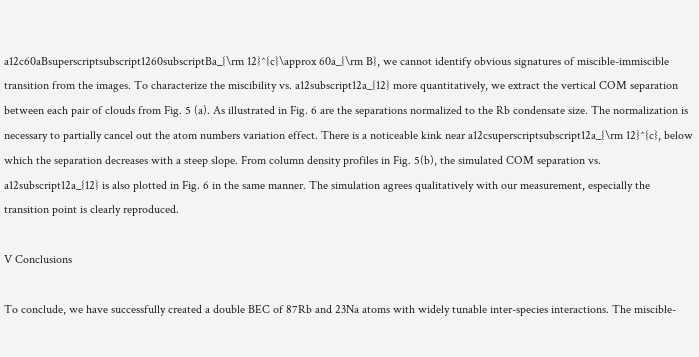a12c60aBsuperscriptsubscript1260subscriptBa_{\rm 12}^{c}\approx 60a_{\rm B}, we cannot identify obvious signatures of miscible-immiscible transition from the images. To characterize the miscibility vs. a12subscript12a_{12} more quantitatively, we extract the vertical COM separation between each pair of clouds from Fig. 5 (a). As illustrated in Fig. 6 are the separations normalized to the Rb condensate size. The normalization is necessary to partially cancel out the atom numbers variation effect. There is a noticeable kink near a12csuperscriptsubscript12a_{\rm 12}^{c}, below which the separation decreases with a steep slope. From column density profiles in Fig. 5(b), the simulated COM separation vs. a12subscript12a_{12} is also plotted in Fig. 6 in the same manner. The simulation agrees qualitatively with our measurement, especially the transition point is clearly reproduced.

V Conclusions

To conclude, we have successfully created a double BEC of 87Rb and 23Na atoms with widely tunable inter-species interactions. The miscible-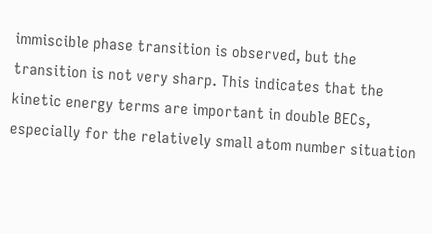immiscible phase transition is observed, but the transition is not very sharp. This indicates that the kinetic energy terms are important in double BECs, especially for the relatively small atom number situation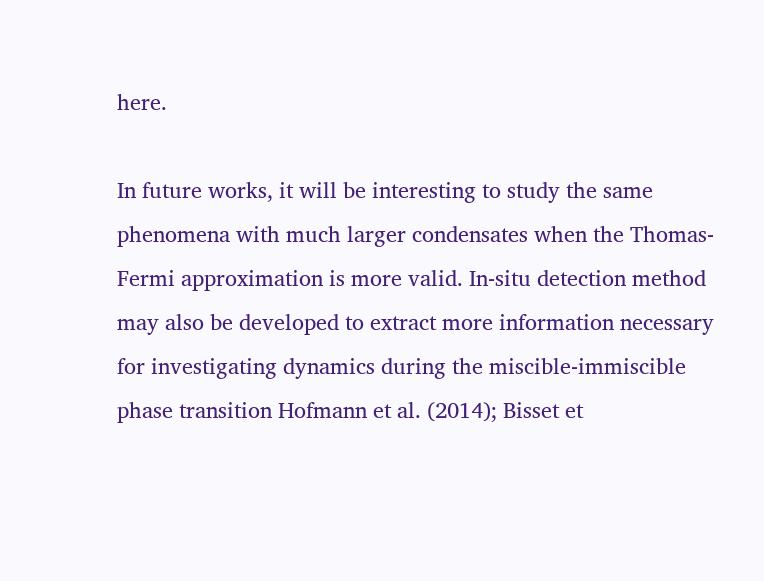here.

In future works, it will be interesting to study the same phenomena with much larger condensates when the Thomas-Fermi approximation is more valid. In-situ detection method may also be developed to extract more information necessary for investigating dynamics during the miscible-immiscible phase transition Hofmann et al. (2014); Bisset et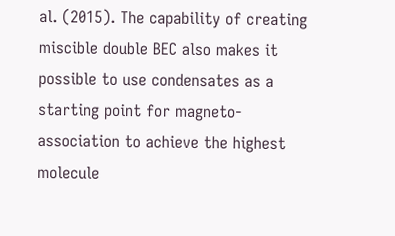al. (2015). The capability of creating miscible double BEC also makes it possible to use condensates as a starting point for magneto-association to achieve the highest molecule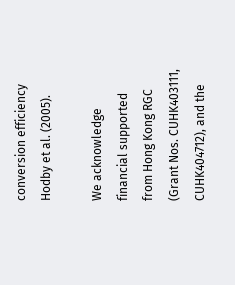conversion efficiency Hodby et al. (2005).

We acknowledge financial supported from Hong Kong RGC (Grant Nos. CUHK403111, CUHK404712), and the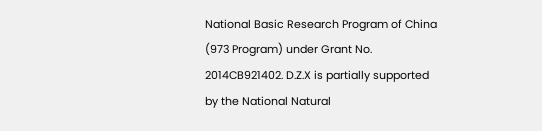National Basic Research Program of China (973 Program) under Grant No. 2014CB921402. D.Z.X is partially supported by the National Natural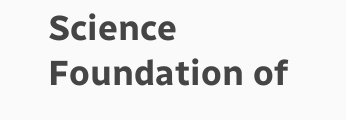Science Foundation of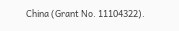China (Grant No. 11104322).